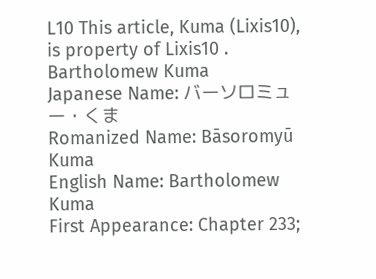L10 This article, Kuma (Lixis10), is property of Lixis10 .
Bartholomew Kuma
Japanese Name: バーソロミュー・くま
Romanized Name: Bāsoromyū Kuma
English Name: Bartholomew Kuma
First Appearance: Chapter 233;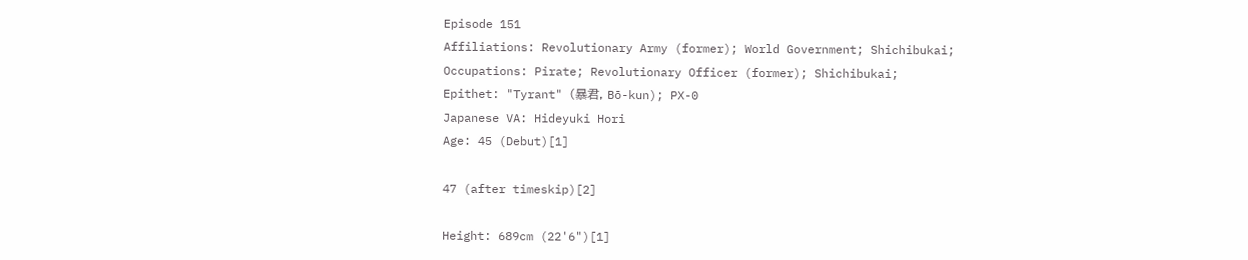Episode 151
Affiliations: Revolutionary Army (former); World Government; Shichibukai;
Occupations: Pirate; Revolutionary Officer (former); Shichibukai;
Epithet: "Tyrant" (暴君, Bō-kun); PX-0
Japanese VA: Hideyuki Hori
Age: 45 (Debut)[1]

47 (after timeskip)[2]

Height: 689cm (22'6")[1]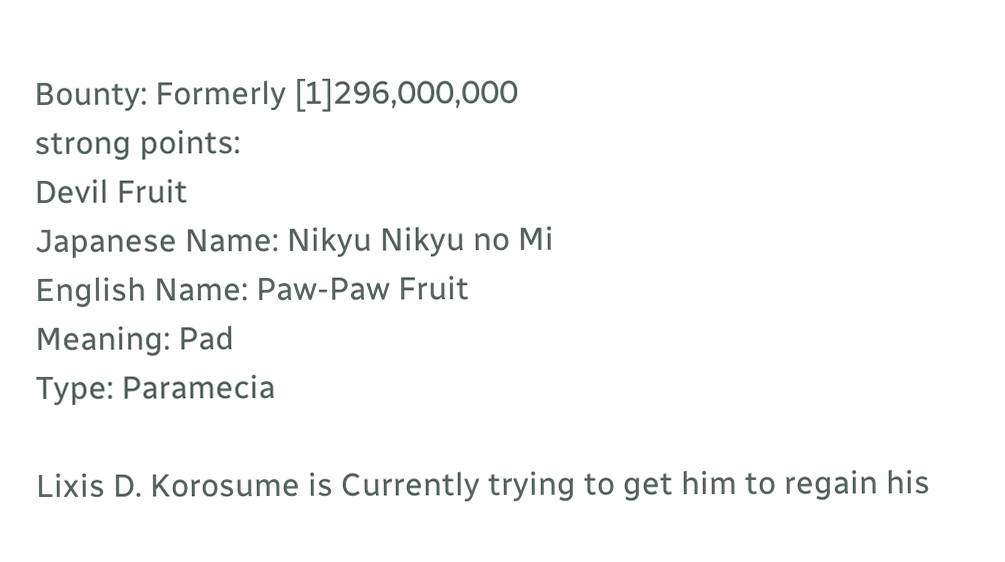Bounty: Formerly [1]296,000,000
strong points:
Devil Fruit
Japanese Name: Nikyu Nikyu no Mi
English Name: Paw-Paw Fruit
Meaning: Pad
Type: Paramecia

Lixis D. Korosume is Currently trying to get him to regain his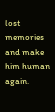lost memories and make him human again.